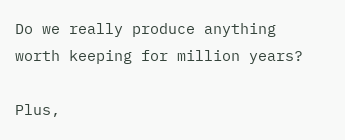Do we really produce anything worth keeping for million years?

Plus,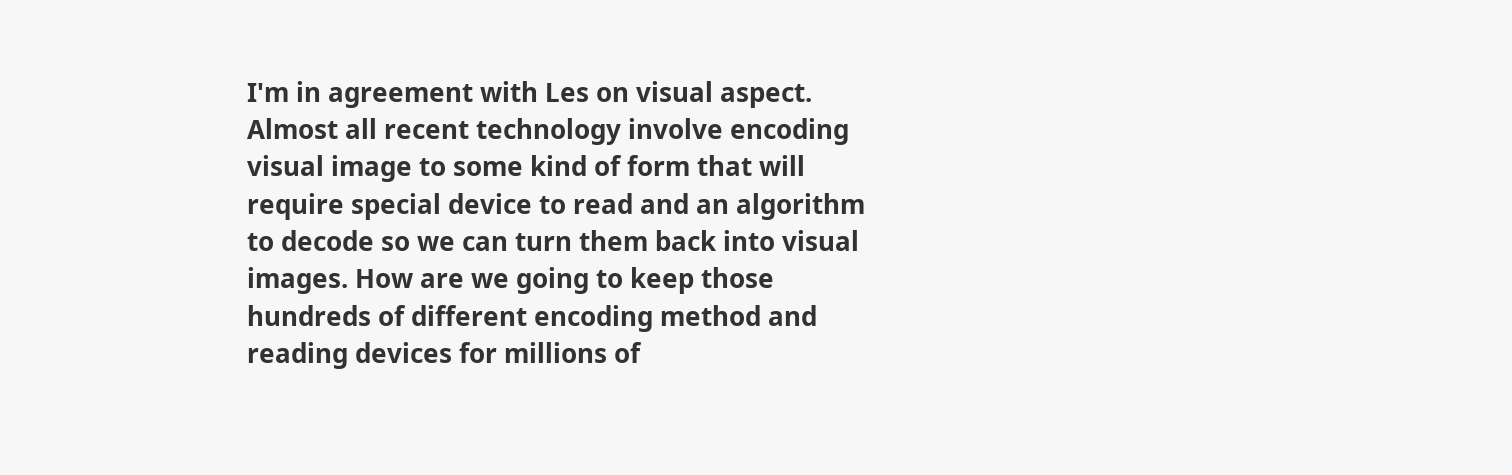I'm in agreement with Les on visual aspect. Almost all recent technology involve encoding visual image to some kind of form that will require special device to read and an algorithm to decode so we can turn them back into visual images. How are we going to keep those hundreds of different encoding method and reading devices for millions of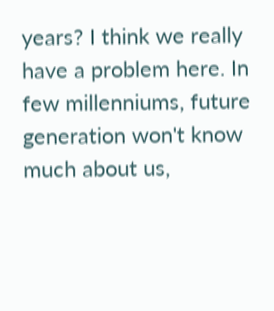years? I think we really have a problem here. In few millenniums, future generation won't know much about us,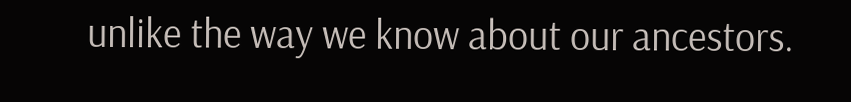unlike the way we know about our ancestors.